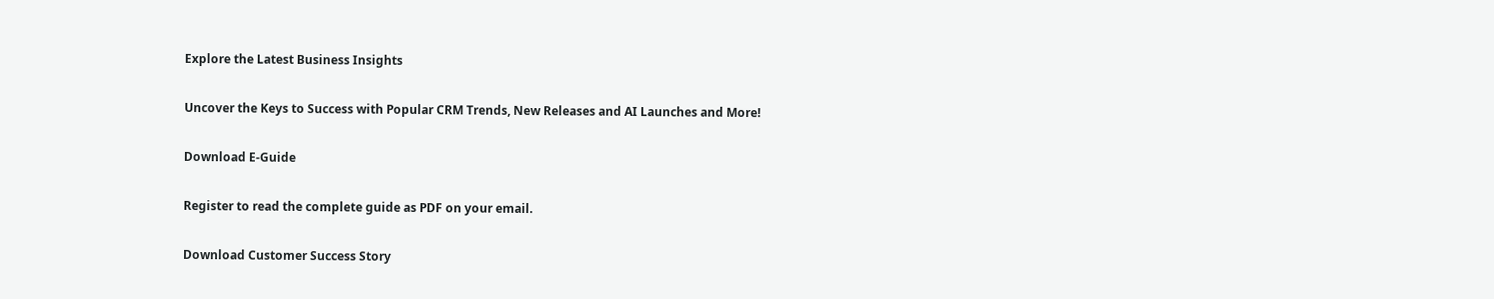Explore the Latest Business Insights

Uncover the Keys to Success with Popular CRM Trends, New Releases and AI Launches and More!

Download E-Guide

Register to read the complete guide as PDF on your email.

Download Customer Success Story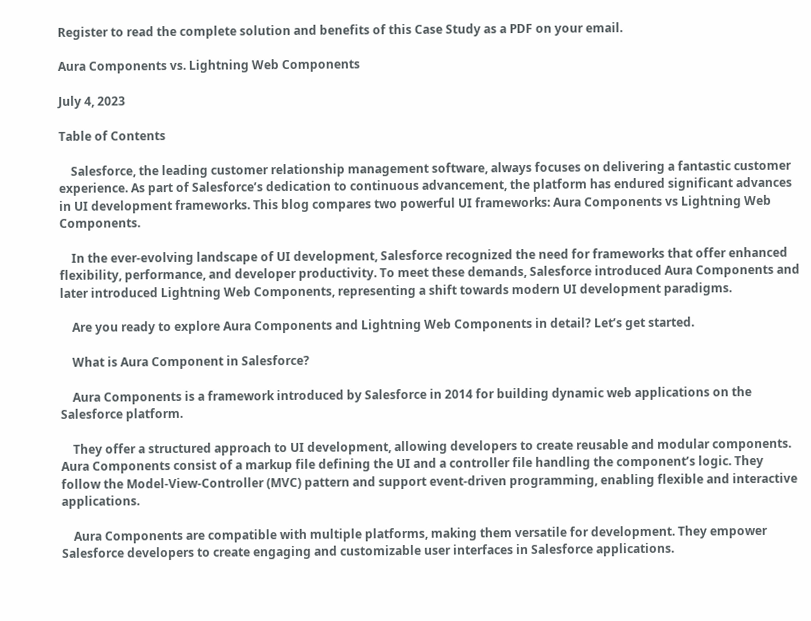Register to read the complete solution and benefits of this Case Study as a PDF on your email.

Aura Components vs. Lightning Web Components

July 4, 2023

Table of Contents

    Salesforce, the leading customer relationship management software, always focuses on delivering a fantastic customer experience. As part of Salesforce’s dedication to continuous advancement, the platform has endured significant advances in UI development frameworks. This blog compares two powerful UI frameworks: Aura Components vs Lightning Web Components.

    In the ever-evolving landscape of UI development, Salesforce recognized the need for frameworks that offer enhanced flexibility, performance, and developer productivity. To meet these demands, Salesforce introduced Aura Components and later introduced Lightning Web Components, representing a shift towards modern UI development paradigms.

    Are you ready to explore Aura Components and Lightning Web Components in detail? Let’s get started.

    What is Aura Component in Salesforce?

    Aura Components is a framework introduced by Salesforce in 2014 for building dynamic web applications on the Salesforce platform.

    They offer a structured approach to UI development, allowing developers to create reusable and modular components. Aura Components consist of a markup file defining the UI and a controller file handling the component’s logic. They follow the Model-View-Controller (MVC) pattern and support event-driven programming, enabling flexible and interactive applications.

    Aura Components are compatible with multiple platforms, making them versatile for development. They empower Salesforce developers to create engaging and customizable user interfaces in Salesforce applications.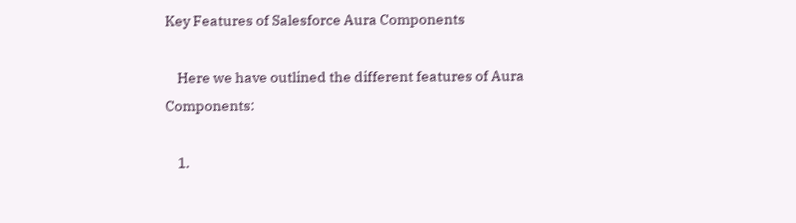Key Features of Salesforce Aura Components

    Here we have outlined the different features of Aura Components:

    1.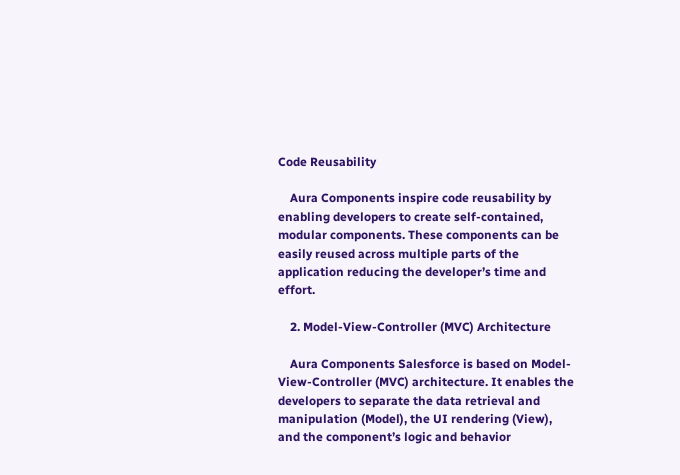Code Reusability

    Aura Components inspire code reusability by enabling developers to create self-contained, modular components. These components can be easily reused across multiple parts of the application reducing the developer’s time and effort.

    2. Model-View-Controller (MVC) Architecture

    Aura Components Salesforce is based on Model-View-Controller (MVC) architecture. It enables the developers to separate the data retrieval and manipulation (Model), the UI rendering (View), and the component’s logic and behavior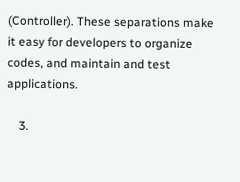(Controller). These separations make it easy for developers to organize codes, and maintain and test applications.

    3.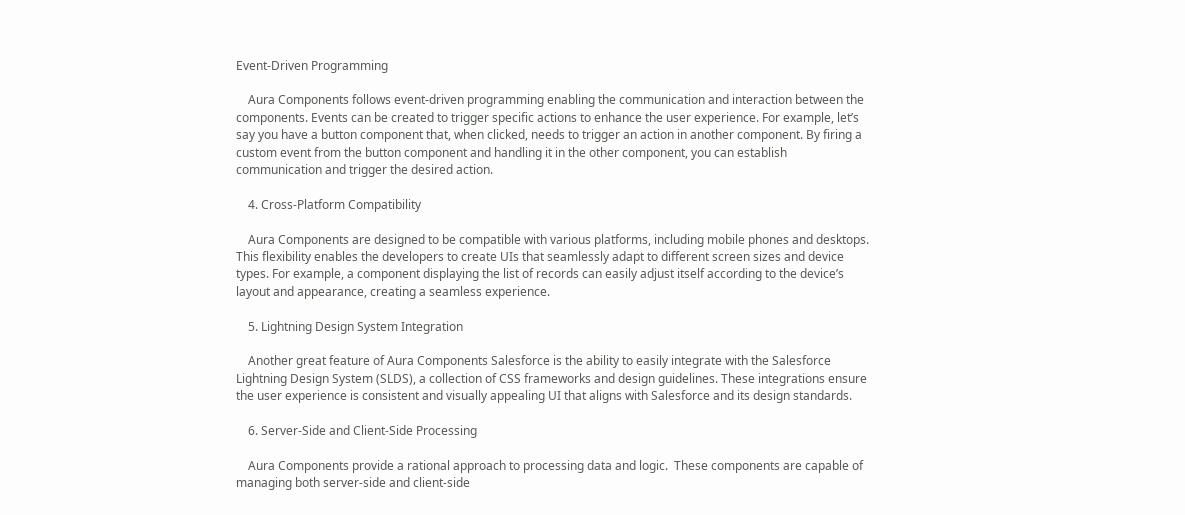Event-Driven Programming

    Aura Components follows event-driven programming enabling the communication and interaction between the components. Events can be created to trigger specific actions to enhance the user experience. For example, let’s say you have a button component that, when clicked, needs to trigger an action in another component. By firing a custom event from the button component and handling it in the other component, you can establish communication and trigger the desired action.

    4. Cross-Platform Compatibility

    Aura Components are designed to be compatible with various platforms, including mobile phones and desktops. This flexibility enables the developers to create UIs that seamlessly adapt to different screen sizes and device types. For example, a component displaying the list of records can easily adjust itself according to the device’s layout and appearance, creating a seamless experience.

    5. Lightning Design System Integration

    Another great feature of Aura Components Salesforce is the ability to easily integrate with the Salesforce Lightning Design System (SLDS), a collection of CSS frameworks and design guidelines. These integrations ensure the user experience is consistent and visually appealing UI that aligns with Salesforce and its design standards.

    6. Server-Side and Client-Side Processing

    Aura Components provide a rational approach to processing data and logic.  These components are capable of managing both server-side and client-side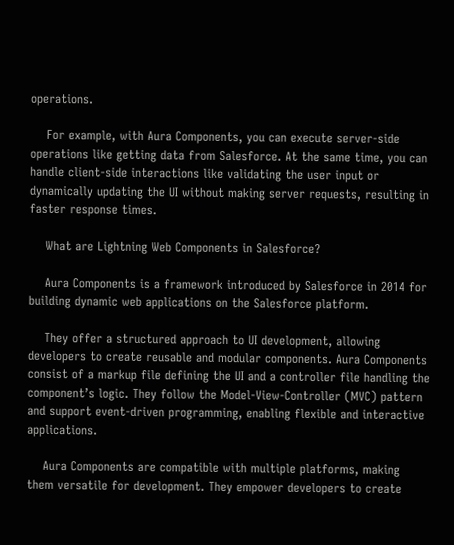operations.

    For example, with Aura Components, you can execute server-side operations like getting data from Salesforce. At the same time, you can handle client-side interactions like validating the user input or dynamically updating the UI without making server requests, resulting in faster response times.

    What are Lightning Web Components in Salesforce?

    Aura Components is a framework introduced by Salesforce in 2014 for building dynamic web applications on the Salesforce platform.

    They offer a structured approach to UI development, allowing developers to create reusable and modular components. Aura Components consist of a markup file defining the UI and a controller file handling the component’s logic. They follow the Model-View-Controller (MVC) pattern and support event-driven programming, enabling flexible and interactive applications.

    Aura Components are compatible with multiple platforms, making them versatile for development. They empower developers to create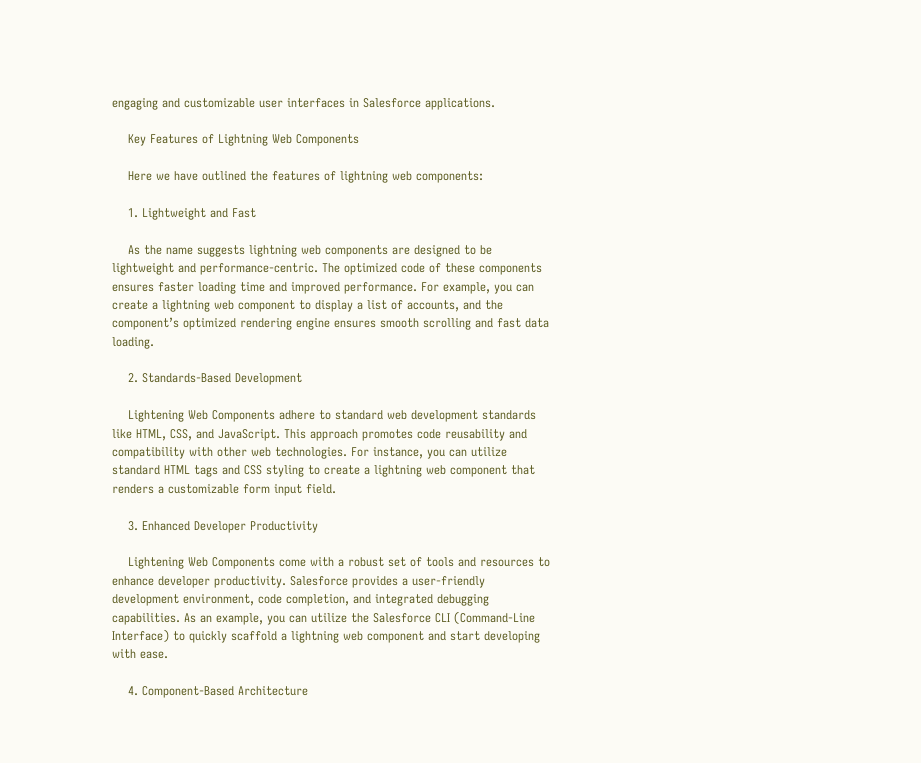engaging and customizable user interfaces in Salesforce applications.

    Key Features of Lightning Web Components

    Here we have outlined the features of lightning web components:

    1. Lightweight and Fast

    As the name suggests lightning web components are designed to be lightweight and performance-centric. The optimized code of these components ensures faster loading time and improved performance. For example, you can create a lightning web component to display a list of accounts, and the component’s optimized rendering engine ensures smooth scrolling and fast data loading.

    2. Standards-Based Development

    Lightening Web Components adhere to standard web development standards like HTML, CSS, and JavaScript. This approach promotes code reusability and compatibility with other web technologies. For instance, you can utilize standard HTML tags and CSS styling to create a lightning web component that renders a customizable form input field.

    3. Enhanced Developer Productivity

    Lightening Web Components come with a robust set of tools and resources to enhance developer productivity. Salesforce provides a user-friendly development environment, code completion, and integrated debugging capabilities. As an example, you can utilize the Salesforce CLI (Command-Line Interface) to quickly scaffold a lightning web component and start developing with ease.

    4. Component-Based Architecture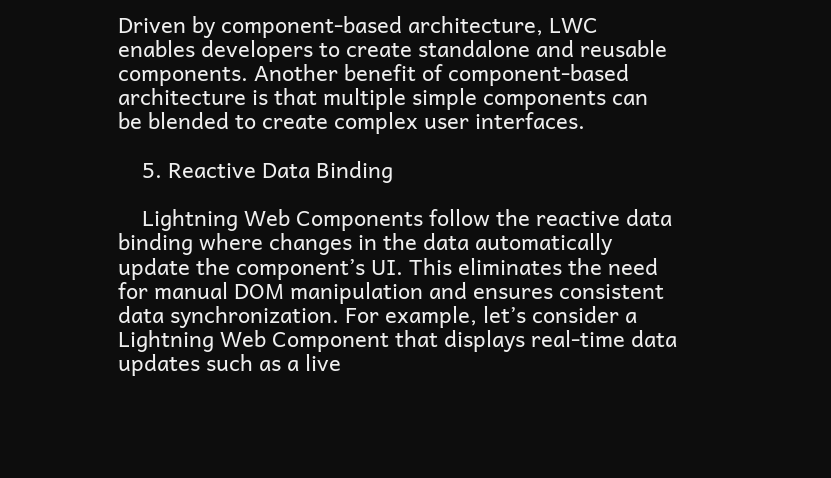Driven by component-based architecture, LWC enables developers to create standalone and reusable components. Another benefit of component-based architecture is that multiple simple components can be blended to create complex user interfaces.

    5. Reactive Data Binding

    Lightning Web Components follow the reactive data binding where changes in the data automatically update the component’s UI. This eliminates the need for manual DOM manipulation and ensures consistent data synchronization. For example, let’s consider a Lightning Web Component that displays real-time data updates such as a live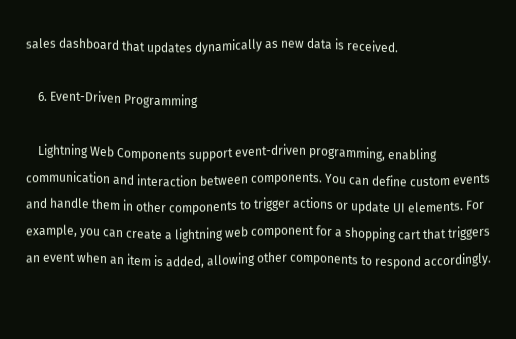sales dashboard that updates dynamically as new data is received.

    6. Event-Driven Programming

    Lightning Web Components support event-driven programming, enabling communication and interaction between components. You can define custom events and handle them in other components to trigger actions or update UI elements. For example, you can create a lightning web component for a shopping cart that triggers an event when an item is added, allowing other components to respond accordingly.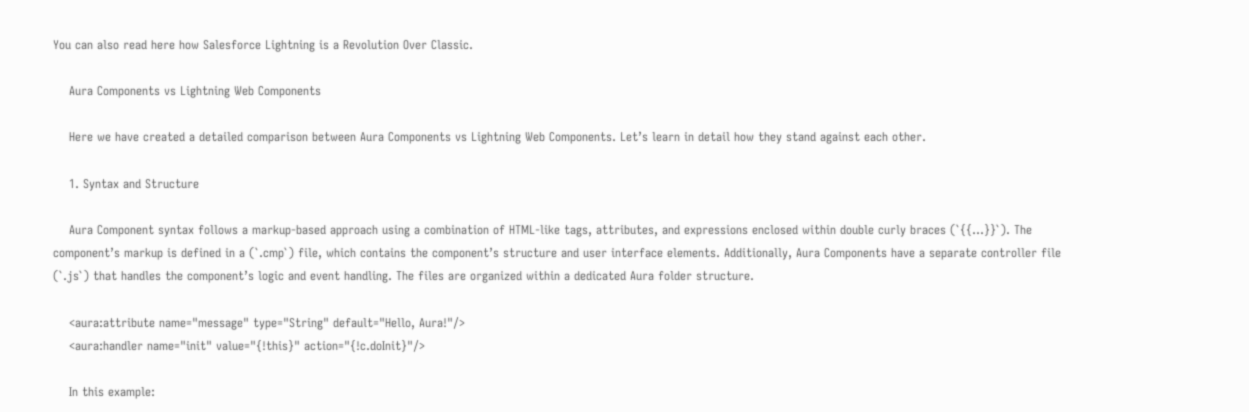You can also read here how Salesforce Lightning is a Revolution Over Classic.

    Aura Components vs Lightning Web Components

    Here we have created a detailed comparison between Aura Components vs Lightning Web Components. Let’s learn in detail how they stand against each other.

    1. Syntax and Structure

    Aura Component syntax follows a markup-based approach using a combination of HTML-like tags, attributes, and expressions enclosed within double curly braces (`{{…}}`). The component’s markup is defined in a (`.cmp`) file, which contains the component’s structure and user interface elements. Additionally, Aura Components have a separate controller file (`.js`) that handles the component’s logic and event handling. The files are organized within a dedicated Aura folder structure.

    <aura:attribute name="message" type="String" default="Hello, Aura!"/>
    <aura:handler name="init" value="{!this}" action="{!c.doInit}"/>

    In this example: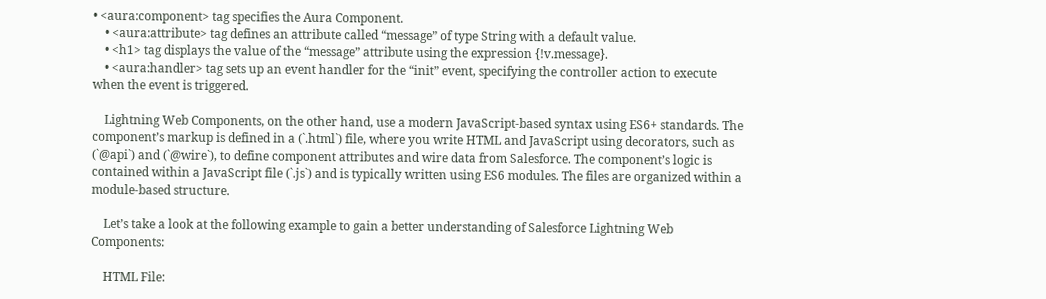• <aura:component> tag specifies the Aura Component.
    • <aura:attribute> tag defines an attribute called “message” of type String with a default value.
    • <h1> tag displays the value of the “message” attribute using the expression {!v.message}.
    • <aura:handler> tag sets up an event handler for the “init” event, specifying the controller action to execute when the event is triggered.

    Lightning Web Components, on the other hand, use a modern JavaScript-based syntax using ES6+ standards. The component’s markup is defined in a (`.html`) file, where you write HTML and JavaScript using decorators, such as (`@api`) and (`@wire`), to define component attributes and wire data from Salesforce. The component’s logic is contained within a JavaScript file (`.js`) and is typically written using ES6 modules. The files are organized within a module-based structure.

    Let’s take a look at the following example to gain a better understanding of Salesforce Lightning Web Components:

    HTML File: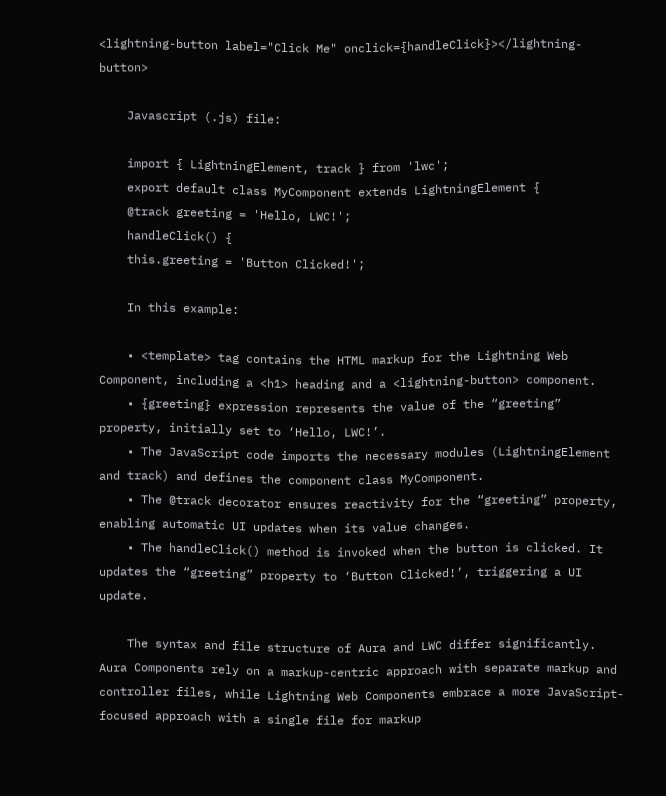<lightning-button label="Click Me" onclick={handleClick}></lightning-button>

    Javascript (.js) file:

    import { LightningElement, track } from 'lwc';
    export default class MyComponent extends LightningElement {
    @track greeting = 'Hello, LWC!';
    handleClick() {
    this.greeting = 'Button Clicked!';

    In this example:

    • <template> tag contains the HTML markup for the Lightning Web Component, including a <h1> heading and a <lightning-button> component.
    • {greeting} expression represents the value of the “greeting” property, initially set to ‘Hello, LWC!’.
    • The JavaScript code imports the necessary modules (LightningElement and track) and defines the component class MyComponent.
    • The @track decorator ensures reactivity for the “greeting” property, enabling automatic UI updates when its value changes.
    • The handleClick() method is invoked when the button is clicked. It updates the “greeting” property to ‘Button Clicked!’, triggering a UI update.

    The syntax and file structure of Aura and LWC differ significantly. Aura Components rely on a markup-centric approach with separate markup and controller files, while Lightning Web Components embrace a more JavaScript-focused approach with a single file for markup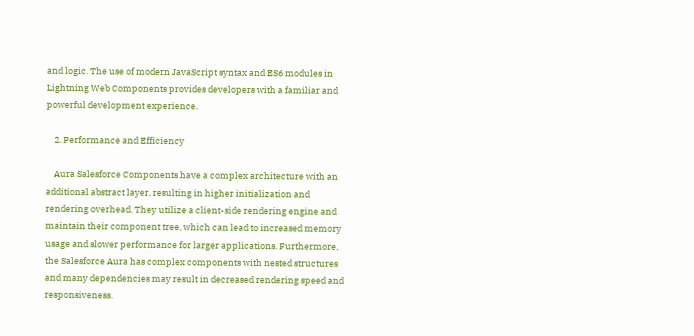and logic. The use of modern JavaScript syntax and ES6 modules in Lightning Web Components provides developers with a familiar and powerful development experience.

    2. Performance and Efficiency

    Aura Salesforce Components have a complex architecture with an additional abstract layer, resulting in higher initialization and rendering overhead. They utilize a client-side rendering engine and maintain their component tree, which can lead to increased memory usage and slower performance for larger applications. Furthermore, the Salesforce Aura has complex components with nested structures and many dependencies may result in decreased rendering speed and responsiveness.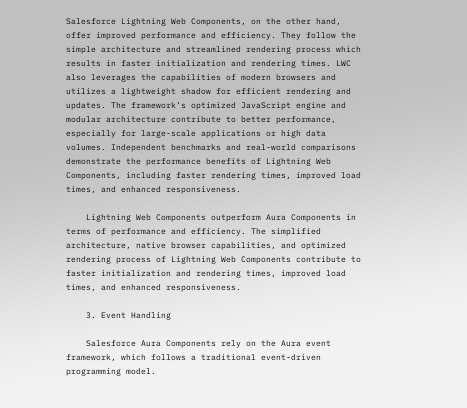Salesforce Lightning Web Components, on the other hand, offer improved performance and efficiency. They follow the simple architecture and streamlined rendering process which results in faster initialization and rendering times. LWC also leverages the capabilities of modern browsers and utilizes a lightweight shadow for efficient rendering and updates. The framework’s optimized JavaScript engine and modular architecture contribute to better performance, especially for large-scale applications or high data volumes. Independent benchmarks and real-world comparisons demonstrate the performance benefits of Lightning Web Components, including faster rendering times, improved load times, and enhanced responsiveness.

    Lightning Web Components outperform Aura Components in terms of performance and efficiency. The simplified architecture, native browser capabilities, and optimized rendering process of Lightning Web Components contribute to faster initialization and rendering times, improved load times, and enhanced responsiveness.

    3. Event Handling

    Salesforce Aura Components rely on the Aura event framework, which follows a traditional event-driven programming model.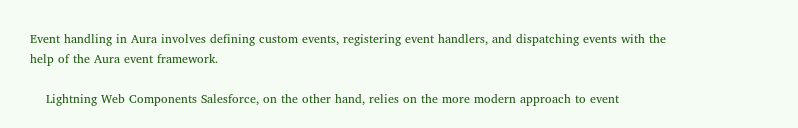Event handling in Aura involves defining custom events, registering event handlers, and dispatching events with the help of the Aura event framework.

    Lightning Web Components Salesforce, on the other hand, relies on the more modern approach to event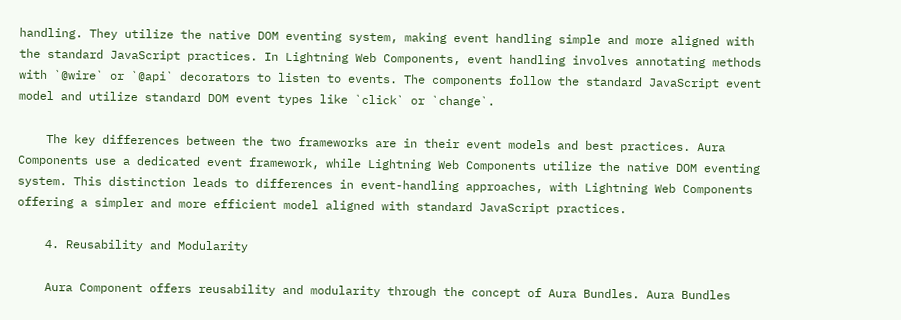handling. They utilize the native DOM eventing system, making event handling simple and more aligned with the standard JavaScript practices. In Lightning Web Components, event handling involves annotating methods with `@wire` or `@api` decorators to listen to events. The components follow the standard JavaScript event model and utilize standard DOM event types like `click` or `change`.

    The key differences between the two frameworks are in their event models and best practices. Aura Components use a dedicated event framework, while Lightning Web Components utilize the native DOM eventing system. This distinction leads to differences in event-handling approaches, with Lightning Web Components offering a simpler and more efficient model aligned with standard JavaScript practices.

    4. Reusability and Modularity

    Aura Component offers reusability and modularity through the concept of Aura Bundles. Aura Bundles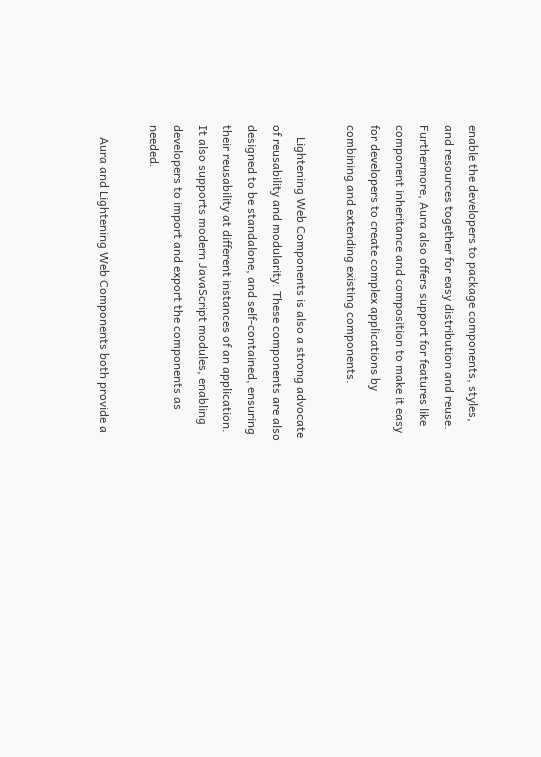enable the developers to package components, styles, and resources together for easy distribution and reuse. Furthermore, Aura also offers support for features like component inheritance and composition to make it easy for developers to create complex applications by combining and extending existing components.

    Lightening Web Components is also a strong advocate of reusability and modularity. These components are also designed to be standalone, and self-contained, ensuring their reusability at different instances of an application. It also supports modern JavaScript modules, enabling developers to import and export the components as needed.

    Aura and Lightening Web Components both provide a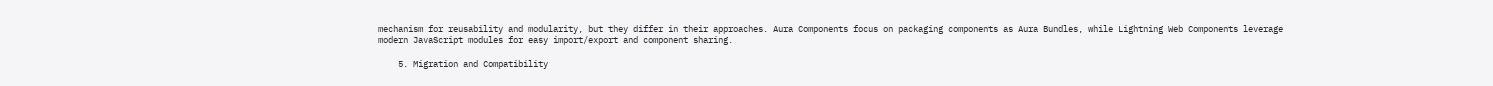mechanism for reusability and modularity, but they differ in their approaches. Aura Components focus on packaging components as Aura Bundles, while Lightning Web Components leverage modern JavaScript modules for easy import/export and component sharing.

    5. Migration and Compatibility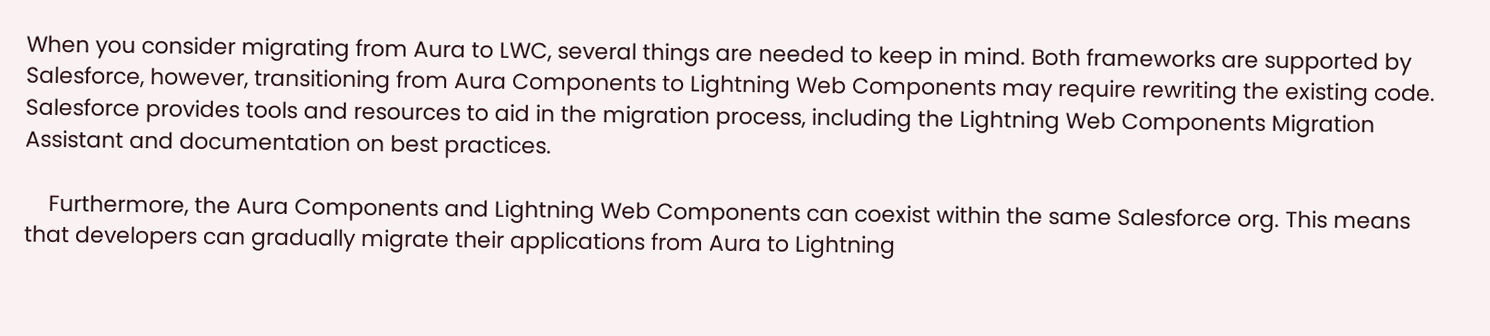When you consider migrating from Aura to LWC, several things are needed to keep in mind. Both frameworks are supported by Salesforce, however, transitioning from Aura Components to Lightning Web Components may require rewriting the existing code. Salesforce provides tools and resources to aid in the migration process, including the Lightning Web Components Migration Assistant and documentation on best practices.

    Furthermore, the Aura Components and Lightning Web Components can coexist within the same Salesforce org. This means that developers can gradually migrate their applications from Aura to Lightning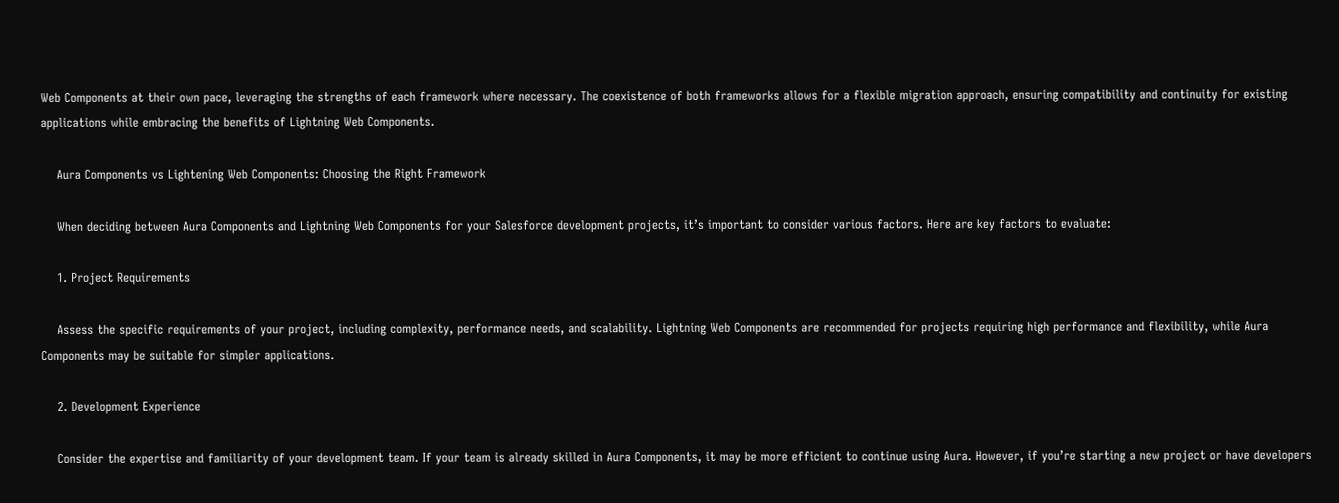Web Components at their own pace, leveraging the strengths of each framework where necessary. The coexistence of both frameworks allows for a flexible migration approach, ensuring compatibility and continuity for existing applications while embracing the benefits of Lightning Web Components.

    Aura Components vs Lightening Web Components: Choosing the Right Framework

    When deciding between Aura Components and Lightning Web Components for your Salesforce development projects, it’s important to consider various factors. Here are key factors to evaluate:

    1. Project Requirements

    Assess the specific requirements of your project, including complexity, performance needs, and scalability. Lightning Web Components are recommended for projects requiring high performance and flexibility, while Aura Components may be suitable for simpler applications.

    2. Development Experience

    Consider the expertise and familiarity of your development team. If your team is already skilled in Aura Components, it may be more efficient to continue using Aura. However, if you’re starting a new project or have developers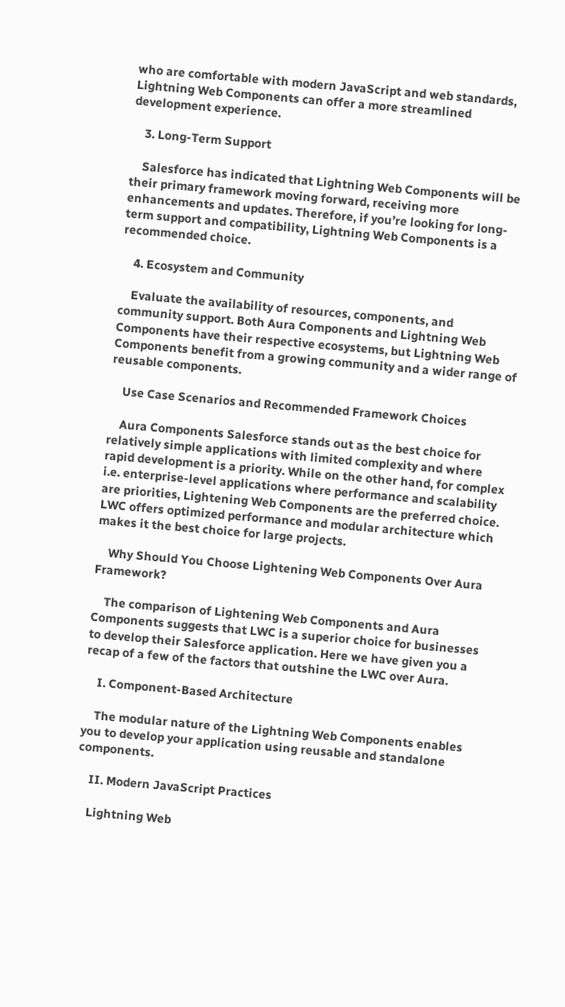who are comfortable with modern JavaScript and web standards, Lightning Web Components can offer a more streamlined development experience.

    3. Long-Term Support

    Salesforce has indicated that Lightning Web Components will be their primary framework moving forward, receiving more enhancements and updates. Therefore, if you’re looking for long-term support and compatibility, Lightning Web Components is a recommended choice.

    4. Ecosystem and Community

    Evaluate the availability of resources, components, and community support. Both Aura Components and Lightning Web Components have their respective ecosystems, but Lightning Web Components benefit from a growing community and a wider range of reusable components.

    Use Case Scenarios and Recommended Framework Choices

    Aura Components Salesforce stands out as the best choice for relatively simple applications with limited complexity and where rapid development is a priority. While on the other hand, for complex i.e. enterprise-level applications where performance and scalability are priorities, Lightening Web Components are the preferred choice. LWC offers optimized performance and modular architecture which makes it the best choice for large projects.

    Why Should You Choose Lightening Web Components Over Aura Framework?

    The comparison of Lightening Web Components and Aura Components suggests that LWC is a superior choice for businesses to develop their Salesforce application. Here we have given you a recap of a few of the factors that outshine the LWC over Aura.

    I. Component-Based Architecture

    The modular nature of the Lightning Web Components enables you to develop your application using reusable and standalone components.

    II. Modern JavaScript Practices

    Lightning Web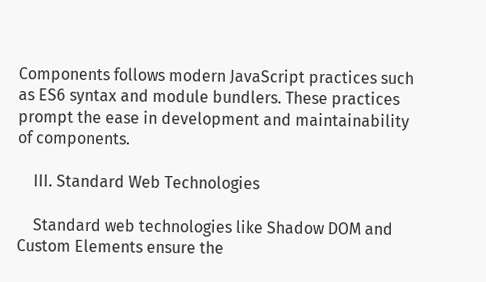Components follows modern JavaScript practices such as ES6 syntax and module bundlers. These practices prompt the ease in development and maintainability of components.

    III. Standard Web Technologies

    Standard web technologies like Shadow DOM and Custom Elements ensure the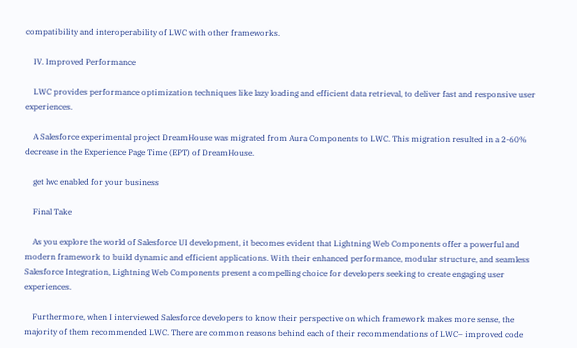compatibility and interoperability of LWC with other frameworks.

    IV. Improved Performance

    LWC provides performance optimization techniques like lazy loading and efficient data retrieval, to deliver fast and responsive user experiences.

    A Salesforce experimental project DreamHouse was migrated from Aura Components to LWC. This migration resulted in a 2-60% decrease in the Experience Page Time (EPT) of DreamHouse.

    get lwc enabled for your business

    Final Take

    As you explore the world of Salesforce UI development, it becomes evident that Lightning Web Components offer a powerful and modern framework to build dynamic and efficient applications. With their enhanced performance, modular structure, and seamless Salesforce Integration, Lightning Web Components present a compelling choice for developers seeking to create engaging user experiences.

    Furthermore, when I interviewed Salesforce developers to know their perspective on which framework makes more sense, the majority of them recommended LWC. There are common reasons behind each of their recommendations of LWC– improved code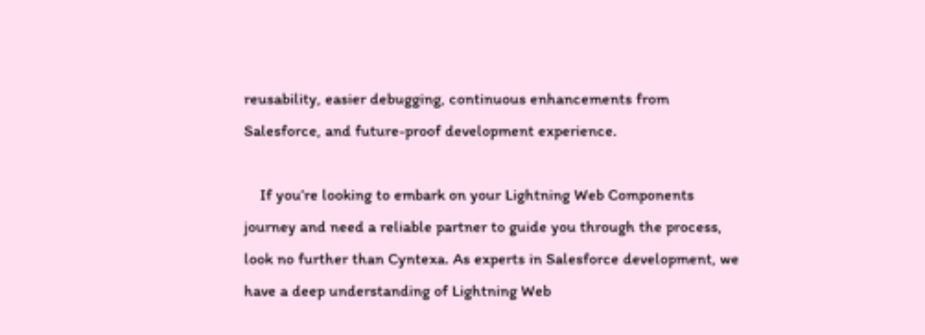reusability, easier debugging, continuous enhancements from Salesforce, and future-proof development experience.

    If you’re looking to embark on your Lightning Web Components journey and need a reliable partner to guide you through the process, look no further than Cyntexa. As experts in Salesforce development, we have a deep understanding of Lightning Web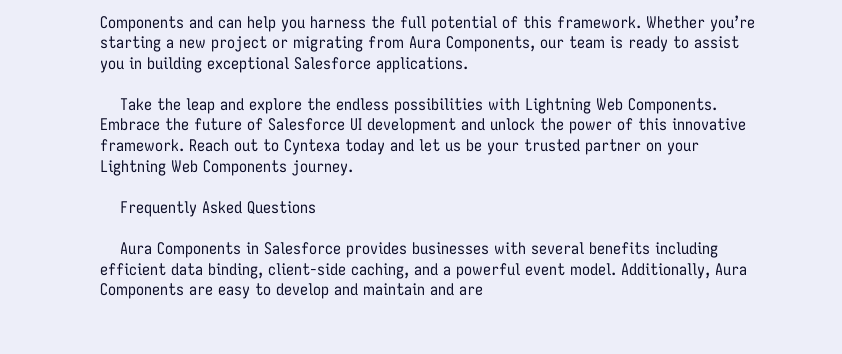Components and can help you harness the full potential of this framework. Whether you’re starting a new project or migrating from Aura Components, our team is ready to assist you in building exceptional Salesforce applications.

    Take the leap and explore the endless possibilities with Lightning Web Components. Embrace the future of Salesforce UI development and unlock the power of this innovative framework. Reach out to Cyntexa today and let us be your trusted partner on your Lightning Web Components journey.

    Frequently Asked Questions

    Aura Components in Salesforce provides businesses with several benefits including efficient data binding, client-side caching, and a powerful event model. Additionally, Aura Components are easy to develop and maintain and are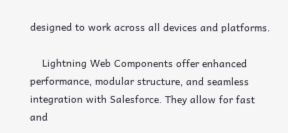designed to work across all devices and platforms.

    Lightning Web Components offer enhanced performance, modular structure, and seamless integration with Salesforce. They allow for fast and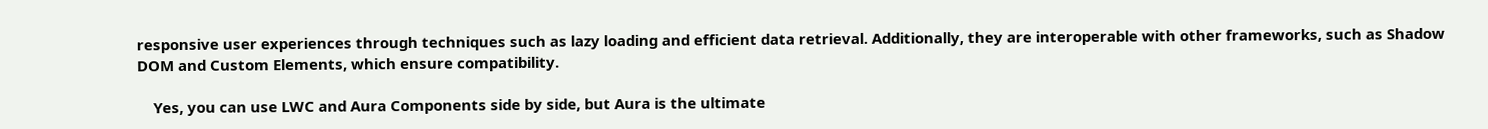responsive user experiences through techniques such as lazy loading and efficient data retrieval. Additionally, they are interoperable with other frameworks, such as Shadow DOM and Custom Elements, which ensure compatibility.

    Yes, you can use LWC and Aura Components side by side, but Aura is the ultimate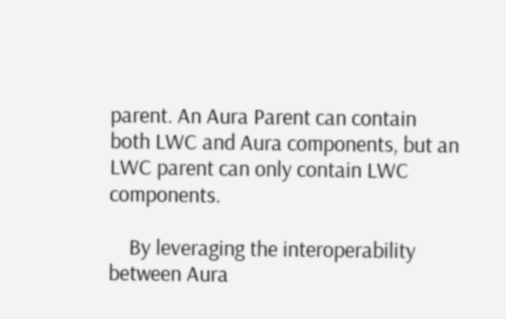parent. An Aura Parent can contain both LWC and Aura components, but an LWC parent can only contain LWC components.

    By leveraging the interoperability between Aura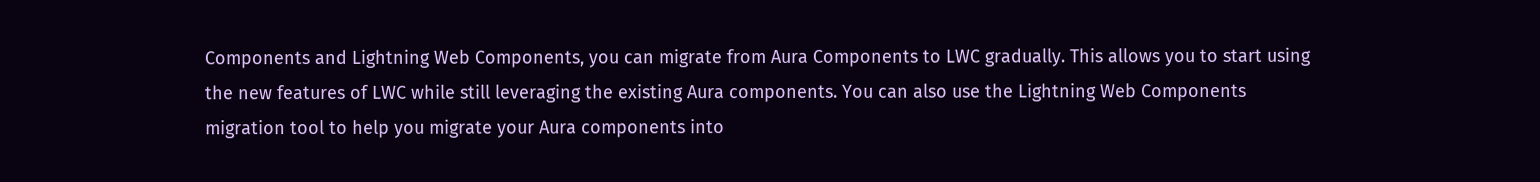Components and Lightning Web Components, you can migrate from Aura Components to LWC gradually. This allows you to start using the new features of LWC while still leveraging the existing Aura components. You can also use the Lightning Web Components migration tool to help you migrate your Aura components into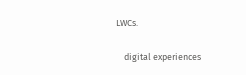LWCs.

    digital experiences